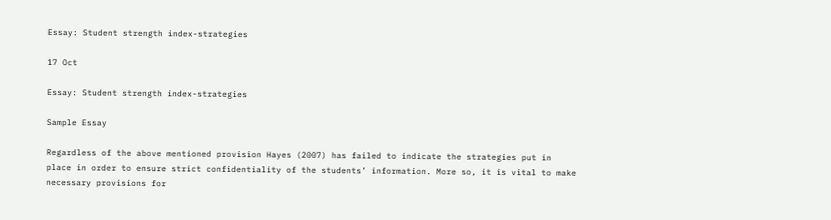Essay: Student strength index-strategies

17 Oct

Essay: Student strength index-strategies

Sample Essay

Regardless of the above mentioned provision Hayes (2007) has failed to indicate the strategies put in place in order to ensure strict confidentiality of the students’ information. More so, it is vital to make necessary provisions for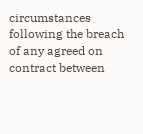circumstances following the breach of any agreed on contract between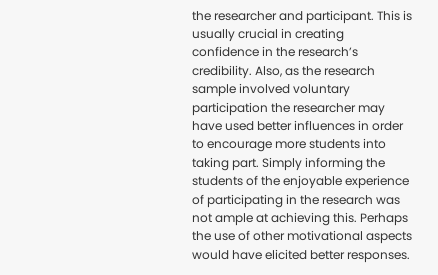the researcher and participant. This is usually crucial in creating confidence in the research’s credibility. Also, as the research sample involved voluntary participation the researcher may have used better influences in order to encourage more students into taking part. Simply informing the students of the enjoyable experience of participating in the research was not ample at achieving this. Perhaps the use of other motivational aspects would have elicited better responses.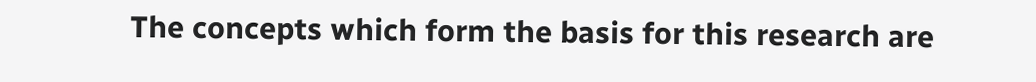The concepts which form the basis for this research are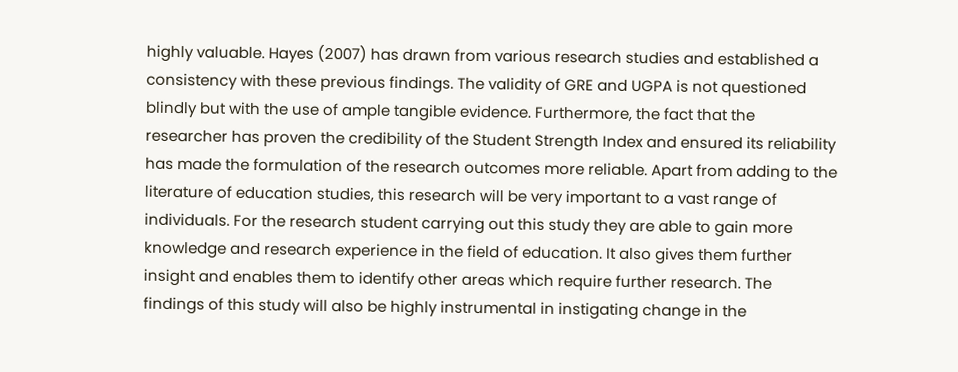highly valuable. Hayes (2007) has drawn from various research studies and established a consistency with these previous findings. The validity of GRE and UGPA is not questioned blindly but with the use of ample tangible evidence. Furthermore, the fact that the researcher has proven the credibility of the Student Strength Index and ensured its reliability has made the formulation of the research outcomes more reliable. Apart from adding to the literature of education studies, this research will be very important to a vast range of individuals. For the research student carrying out this study they are able to gain more knowledge and research experience in the field of education. It also gives them further insight and enables them to identify other areas which require further research. The findings of this study will also be highly instrumental in instigating change in the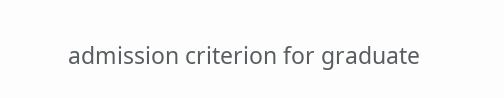admission criterion for graduate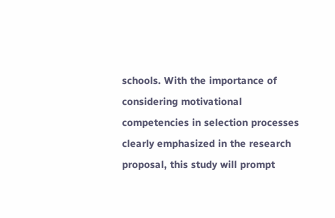schools. With the importance of considering motivational competencies in selection processes clearly emphasized in the research proposal, this study will prompt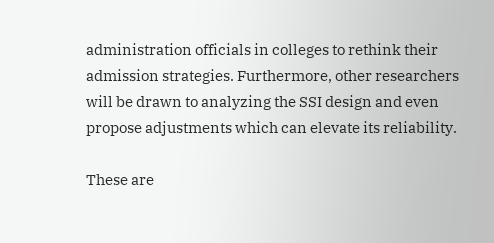administration officials in colleges to rethink their admission strategies. Furthermore, other researchers will be drawn to analyzing the SSI design and even propose adjustments which can elevate its reliability.

These are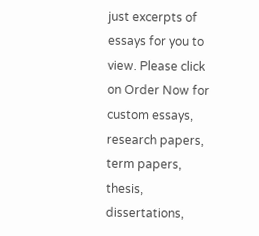just excerpts of essays for you to view. Please click on Order Now for custom essays, research papers, term papers, thesis, dissertations,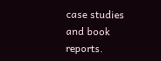case studies and book reports.